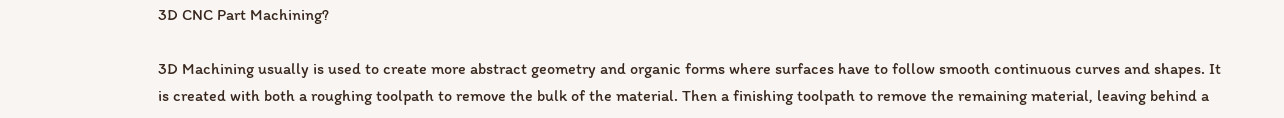3D CNC Part Machining?

3D Machining usually is used to create more abstract geometry and organic forms where surfaces have to follow smooth continuous curves and shapes. It is created with both a roughing toolpath to remove the bulk of the material. Then a finishing toolpath to remove the remaining material, leaving behind a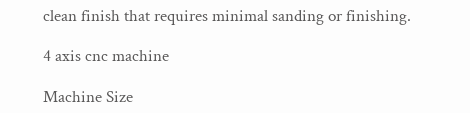clean finish that requires minimal sanding or finishing.

4 axis cnc machine

Machine Size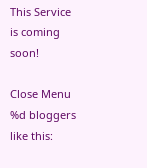This Service is coming soon!

Close Menu
%d bloggers like this: